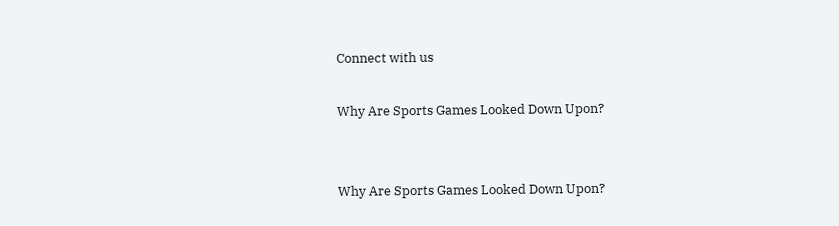Connect with us

Why Are Sports Games Looked Down Upon?


Why Are Sports Games Looked Down Upon?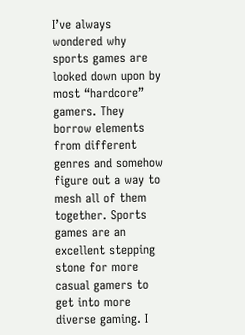I’ve always wondered why sports games are looked down upon by most “hardcore” gamers. They borrow elements from different genres and somehow figure out a way to mesh all of them together. Sports games are an excellent stepping stone for more casual gamers to get into more diverse gaming. I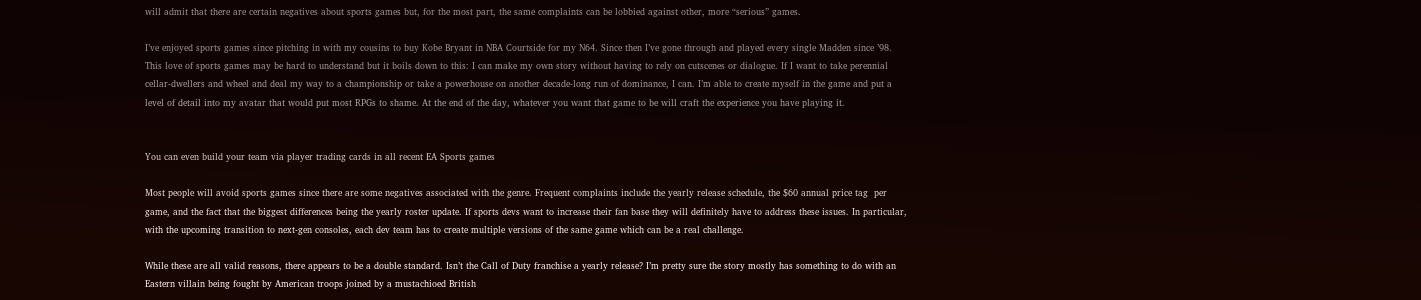will admit that there are certain negatives about sports games but, for the most part, the same complaints can be lobbied against other, more “serious” games.

I’ve enjoyed sports games since pitching in with my cousins to buy Kobe Bryant in NBA Courtside for my N64. Since then I’ve gone through and played every single Madden since ’98. This love of sports games may be hard to understand but it boils down to this: I can make my own story without having to rely on cutscenes or dialogue. If I want to take perennial cellar-dwellers and wheel and deal my way to a championship or take a powerhouse on another decade-long run of dominance, I can. I’m able to create myself in the game and put a level of detail into my avatar that would put most RPGs to shame. At the end of the day, whatever you want that game to be will craft the experience you have playing it.


You can even build your team via player trading cards in all recent EA Sports games

Most people will avoid sports games since there are some negatives associated with the genre. Frequent complaints include the yearly release schedule, the $60 annual price tag  per game, and the fact that the biggest differences being the yearly roster update. If sports devs want to increase their fan base they will definitely have to address these issues. In particular, with the upcoming transition to next-gen consoles, each dev team has to create multiple versions of the same game which can be a real challenge.

While these are all valid reasons, there appears to be a double standard. Isn’t the Call of Duty franchise a yearly release? I’m pretty sure the story mostly has something to do with an Eastern villain being fought by American troops joined by a mustachioed British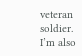veteran soldier. I’m also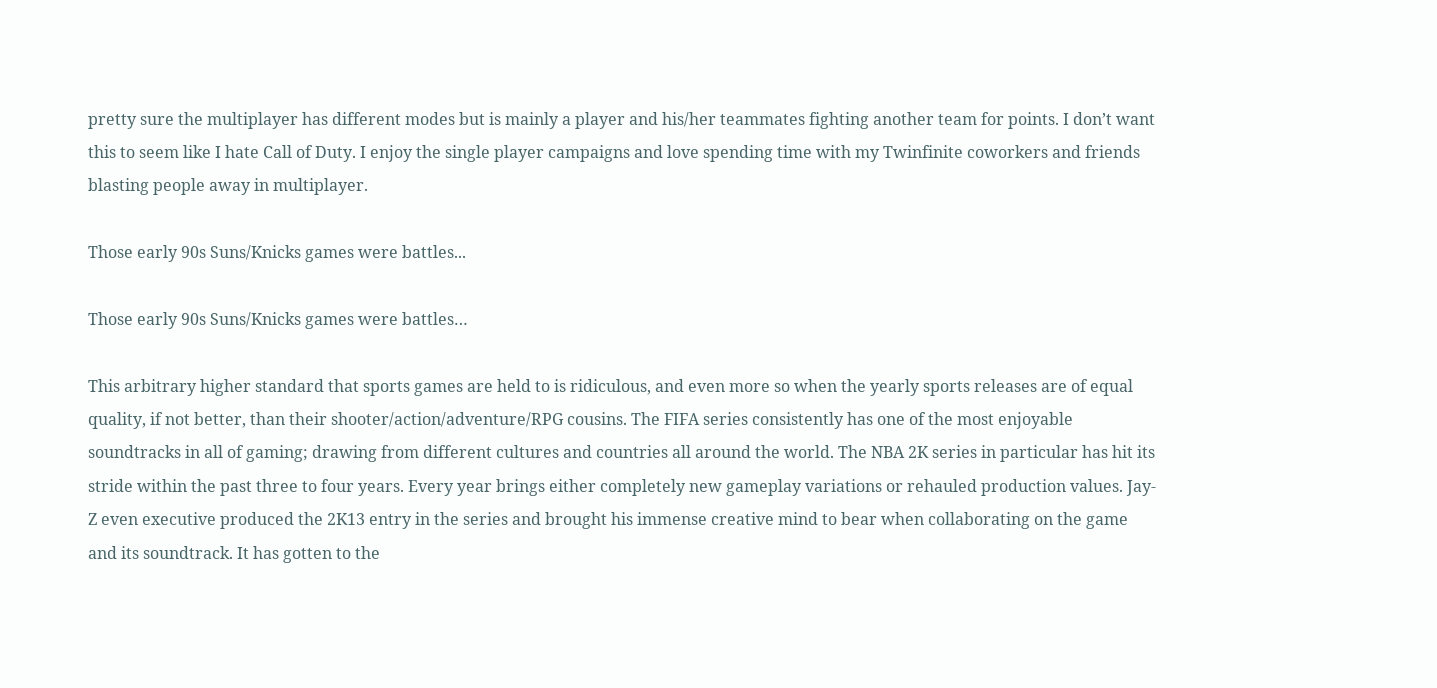pretty sure the multiplayer has different modes but is mainly a player and his/her teammates fighting another team for points. I don’t want this to seem like I hate Call of Duty. I enjoy the single player campaigns and love spending time with my Twinfinite coworkers and friends blasting people away in multiplayer.

Those early 90s Suns/Knicks games were battles...

Those early 90s Suns/Knicks games were battles…

This arbitrary higher standard that sports games are held to is ridiculous, and even more so when the yearly sports releases are of equal quality, if not better, than their shooter/action/adventure/RPG cousins. The FIFA series consistently has one of the most enjoyable soundtracks in all of gaming; drawing from different cultures and countries all around the world. The NBA 2K series in particular has hit its stride within the past three to four years. Every year brings either completely new gameplay variations or rehauled production values. Jay-Z even executive produced the 2K13 entry in the series and brought his immense creative mind to bear when collaborating on the game and its soundtrack. It has gotten to the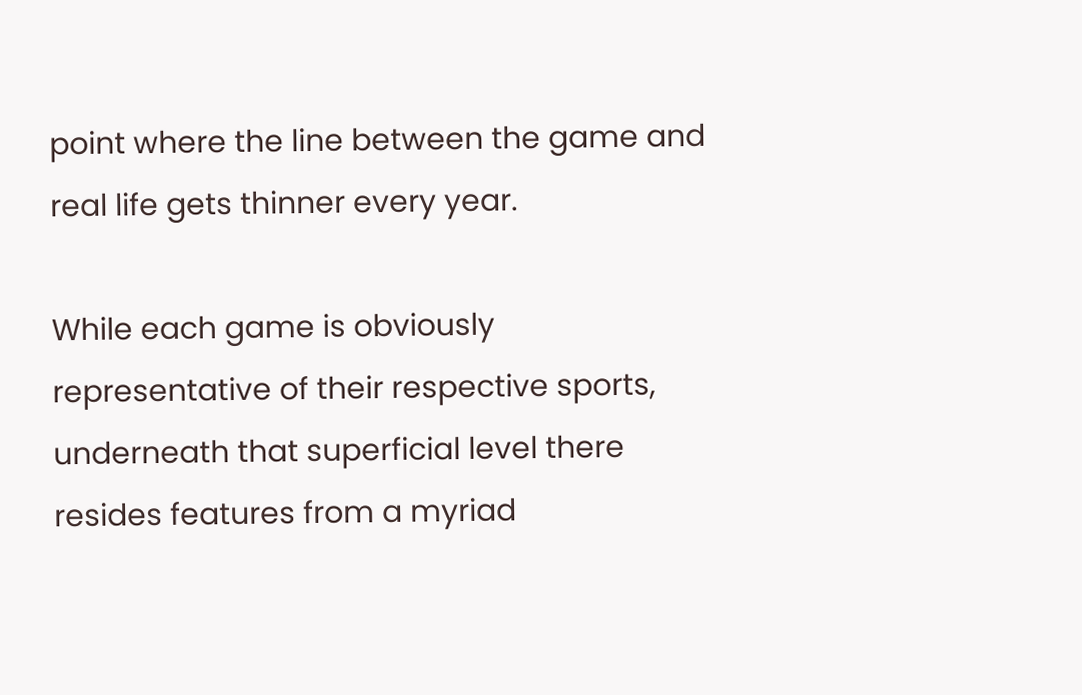point where the line between the game and real life gets thinner every year.

While each game is obviously representative of their respective sports, underneath that superficial level there resides features from a myriad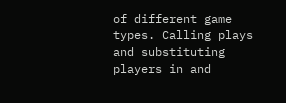of different game types. Calling plays and substituting players in and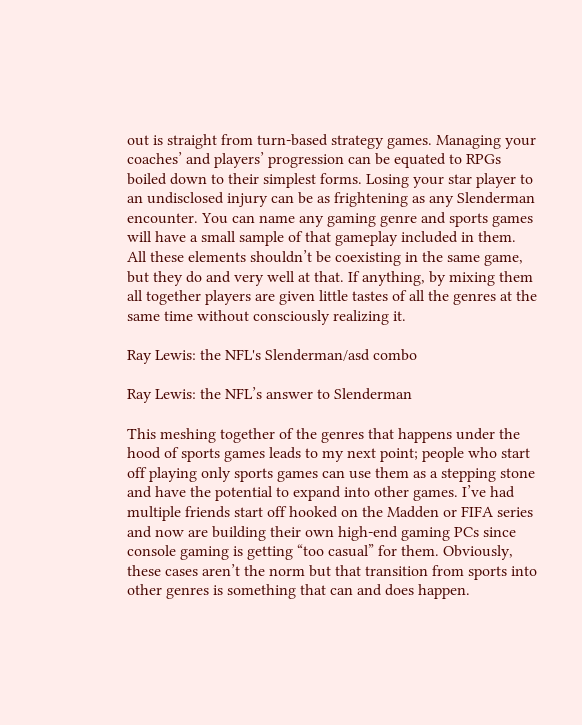out is straight from turn-based strategy games. Managing your coaches’ and players’ progression can be equated to RPGs boiled down to their simplest forms. Losing your star player to an undisclosed injury can be as frightening as any Slenderman encounter. You can name any gaming genre and sports games will have a small sample of that gameplay included in them. All these elements shouldn’t be coexisting in the same game, but they do and very well at that. If anything, by mixing them all together players are given little tastes of all the genres at the same time without consciously realizing it.

Ray Lewis: the NFL's Slenderman/asd combo

Ray Lewis: the NFL’s answer to Slenderman

This meshing together of the genres that happens under the hood of sports games leads to my next point; people who start off playing only sports games can use them as a stepping stone and have the potential to expand into other games. I’ve had multiple friends start off hooked on the Madden or FIFA series and now are building their own high-end gaming PCs since console gaming is getting “too casual” for them. Obviously, these cases aren’t the norm but that transition from sports into other genres is something that can and does happen.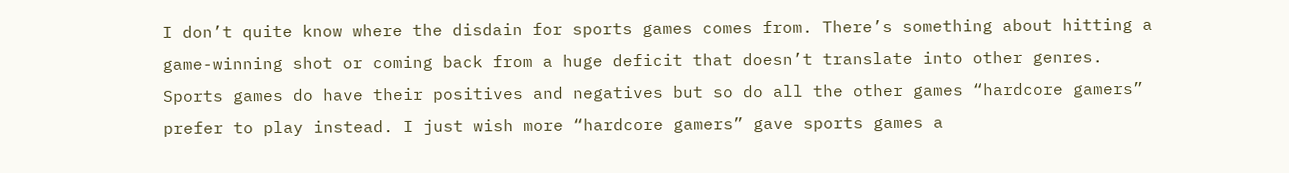I don’t quite know where the disdain for sports games comes from. There’s something about hitting a game-winning shot or coming back from a huge deficit that doesn’t translate into other genres. Sports games do have their positives and negatives but so do all the other games “hardcore gamers” prefer to play instead. I just wish more “hardcore gamers” gave sports games a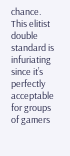chance. This elitist double standard is infuriating since it’s perfectly acceptable for groups of gamers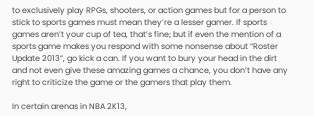to exclusively play RPGs, shooters, or action games but for a person to stick to sports games must mean they’re a lesser gamer. If sports games aren’t your cup of tea, that’s fine; but if even the mention of a sports game makes you respond with some nonsense about “Roster Update 2013”, go kick a can. If you want to bury your head in the dirt and not even give these amazing games a chance, you don’t have any right to criticize the game or the gamers that play them.

In certain arenas in NBA 2K13,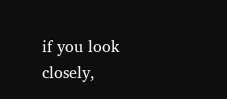if you look closely,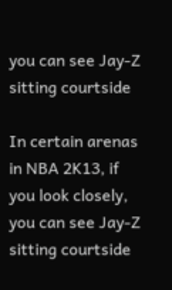you can see Jay-Z sitting courtside

In certain arenas in NBA 2K13, if you look closely, you can see Jay-Z sitting courtside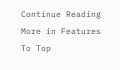Continue Reading
More in Features
To Top